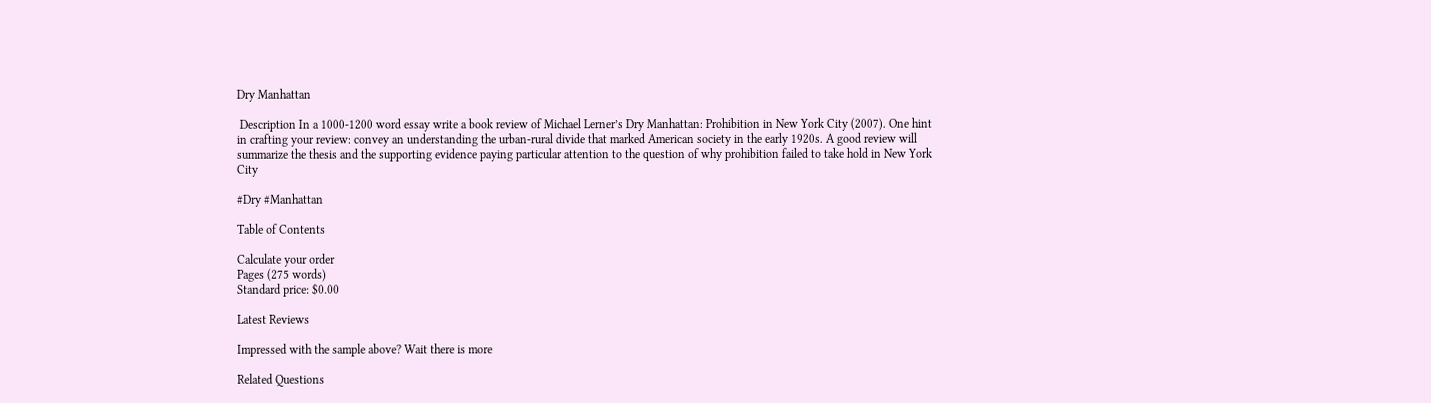Dry Manhattan

 Description In a 1000-1200 word essay write a book review of Michael Lerner’s Dry Manhattan: Prohibition in New York City (2007). One hint in crafting your review: convey an understanding the urban-rural divide that marked American society in the early 1920s. A good review will summarize the thesis and the supporting evidence paying particular attention to the question of why prohibition failed to take hold in New York City

#Dry #Manhattan

Table of Contents

Calculate your order
Pages (275 words)
Standard price: $0.00

Latest Reviews

Impressed with the sample above? Wait there is more

Related Questions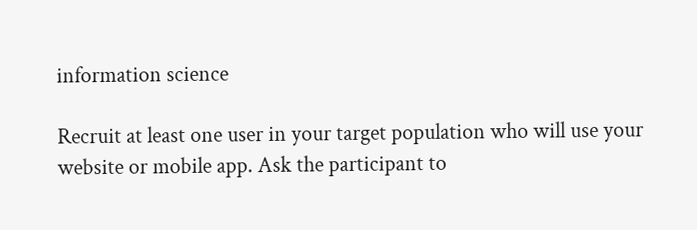information science

Recruit at least one user in your target population who will use your website or mobile app. Ask the participant to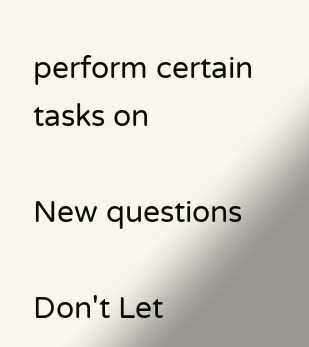perform certain tasks on

New questions

Don't Let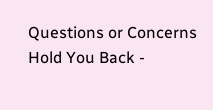Questions or Concerns Hold You Back -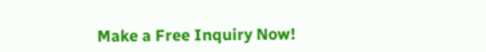Make a Free Inquiry Now!